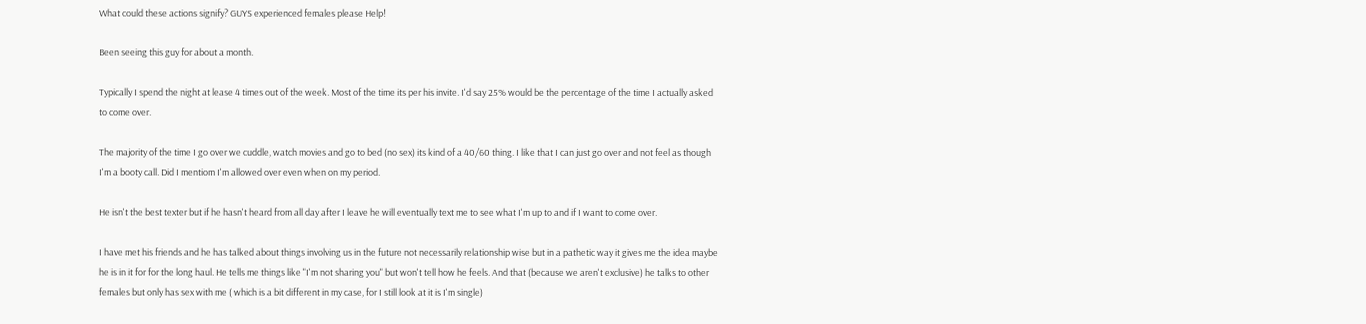What could these actions signify? GUYS experienced females please Help!

Been seeing this guy for about a month.

Typically I spend the night at lease 4 times out of the week. Most of the time its per his invite. I'd say 25% would be the percentage of the time I actually asked to come over.

The majority of the time I go over we cuddle, watch movies and go to bed (no sex) its kind of a 40/60 thing. I like that I can just go over and not feel as though I'm a booty call. Did I mentiom I'm allowed over even when on my period.

He isn't the best texter but if he hasn't heard from all day after I leave he will eventually text me to see what I'm up to and if I want to come over.

I have met his friends and he has talked about things involving us in the future not necessarily relationship wise but in a pathetic way it gives me the idea maybe he is in it for for the long haul. He tells me things like "I'm not sharing you" but won't tell how he feels. And that (because we aren't exclusive) he talks to other females but only has sex with me ( which is a bit different in my case, for I still look at it is I'm single)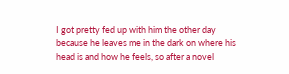I got pretty fed up with him the other day because he leaves me in the dark on where his head is and how he feels, so after a novel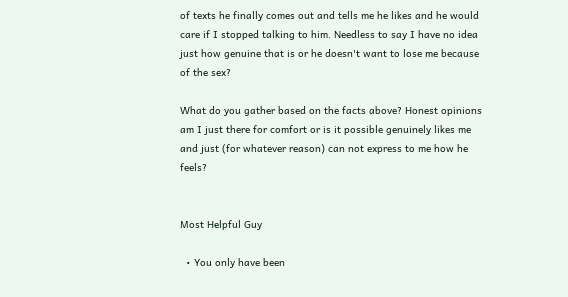of texts he finally comes out and tells me he likes and he would care if I stopped talking to him. Needless to say I have no idea just how genuine that is or he doesn't want to lose me because of the sex?

What do you gather based on the facts above? Honest opinions am I just there for comfort or is it possible genuinely likes me and just (for whatever reason) can not express to me how he feels?


Most Helpful Guy

  • You only have been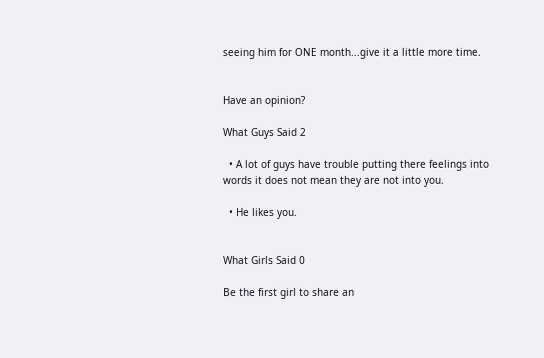seeing him for ONE month...give it a little more time.


Have an opinion?

What Guys Said 2

  • A lot of guys have trouble putting there feelings into words it does not mean they are not into you.

  • He likes you.


What Girls Said 0

Be the first girl to share an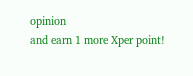opinion
and earn 1 more Xper point!